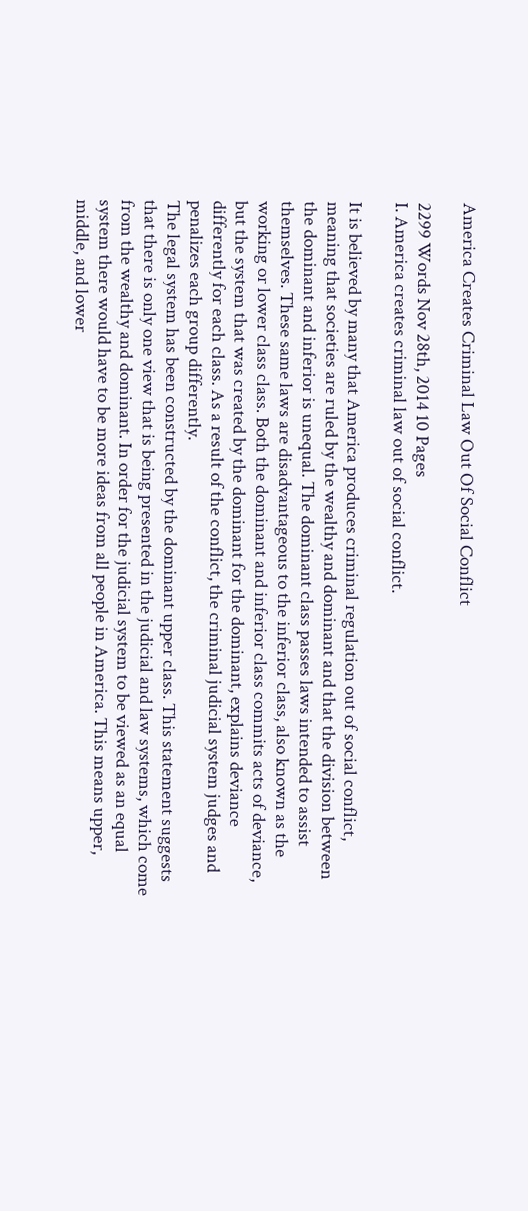America Creates Criminal Law Out Of Social Conflict

2299 Words Nov 28th, 2014 10 Pages
I. America creates criminal law out of social conflict.

It is believed by many that America produces criminal regulation out of social conflict, meaning that societies are ruled by the wealthy and dominant and that the division between the dominant and inferior is unequal. The dominant class passes laws intended to assist themselves. These same laws are disadvantageous to the inferior class, also known as the working or lower class class. Both the dominant and inferior class commits acts of deviance, but the system that was created by the dominant for the dominant, explains deviance differently for each class. As a result of the conflict, the criminal judicial system judges and penalizes each group differently.
The legal system has been constructed by the dominant upper class. This statement suggests that there is only one view that is being presented in the judicial and law systems, which come from the wealthy and dominant. In order for the judicial system to be viewed as an equal system there would have to be more ideas from all people in America. This means upper, middle, and lower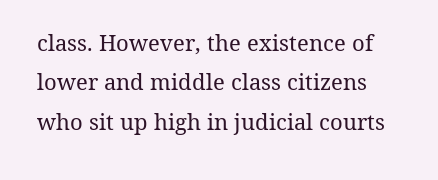class. However, the existence of lower and middle class citizens who sit up high in judicial courts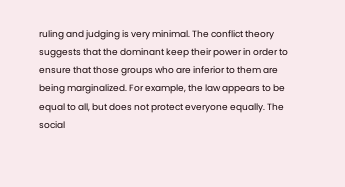ruling and judging is very minimal. The conflict theory suggests that the dominant keep their power in order to ensure that those groups who are inferior to them are being marginalized. For example, the law appears to be equal to all, but does not protect everyone equally. The social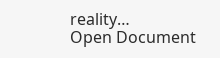reality…
Open Document